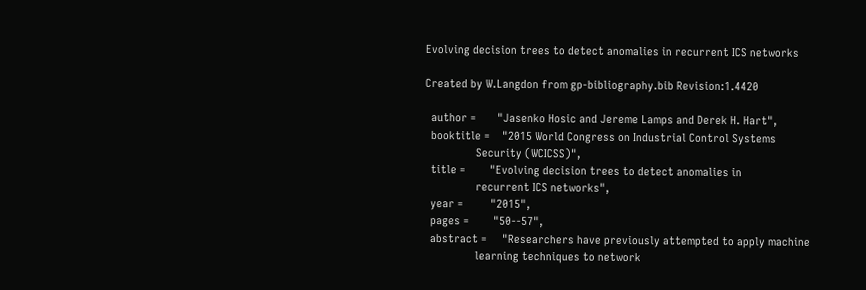Evolving decision trees to detect anomalies in recurrent ICS networks

Created by W.Langdon from gp-bibliography.bib Revision:1.4420

  author =       "Jasenko Hosic and Jereme Lamps and Derek H. Hart",
  booktitle =    "2015 World Congress on Industrial Control Systems
                 Security (WCICSS)",
  title =        "Evolving decision trees to detect anomalies in
                 recurrent ICS networks",
  year =         "2015",
  pages =        "50--57",
  abstract =     "Researchers have previously attempted to apply machine
                 learning techniques to network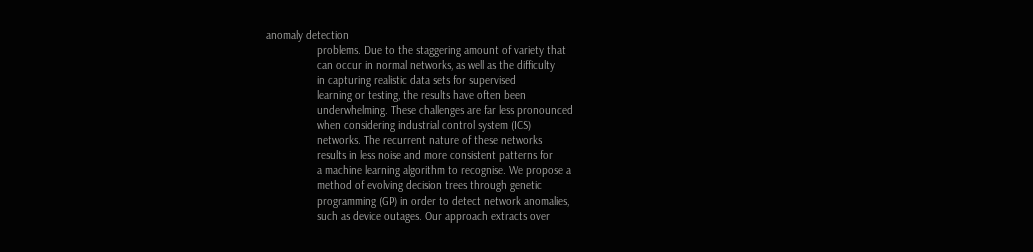anomaly detection
                 problems. Due to the staggering amount of variety that
                 can occur in normal networks, as well as the difficulty
                 in capturing realistic data sets for supervised
                 learning or testing, the results have often been
                 underwhelming. These challenges are far less pronounced
                 when considering industrial control system (ICS)
                 networks. The recurrent nature of these networks
                 results in less noise and more consistent patterns for
                 a machine learning algorithm to recognise. We propose a
                 method of evolving decision trees through genetic
                 programming (GP) in order to detect network anomalies,
                 such as device outages. Our approach extracts over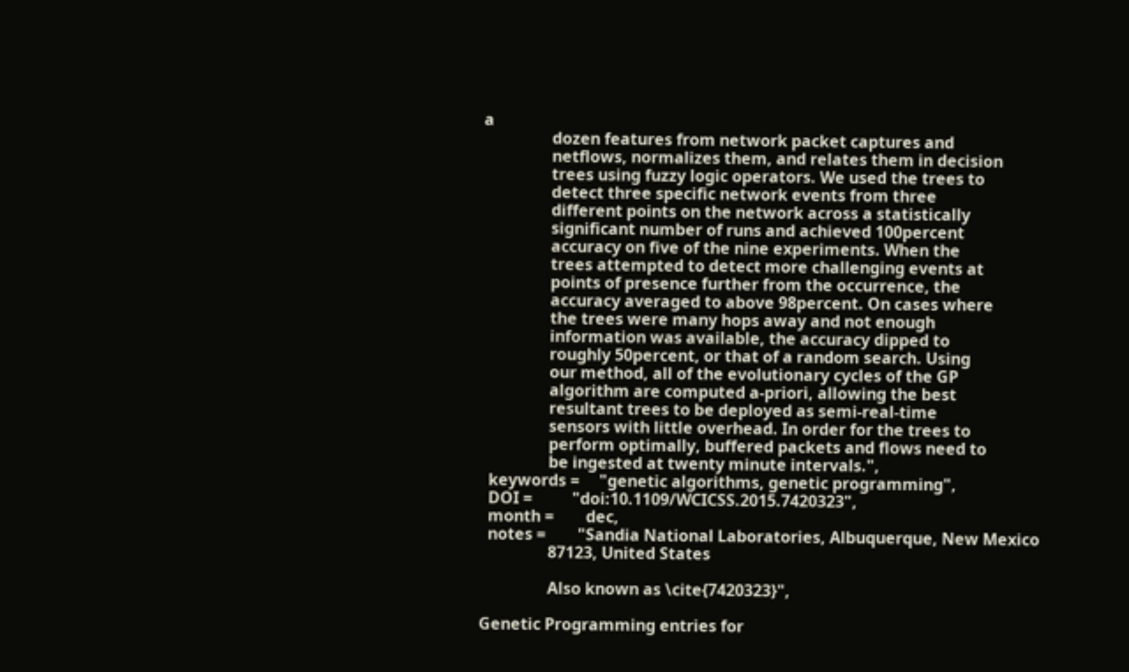a
                 dozen features from network packet captures and
                 netflows, normalizes them, and relates them in decision
                 trees using fuzzy logic operators. We used the trees to
                 detect three specific network events from three
                 different points on the network across a statistically
                 significant number of runs and achieved 100percent
                 accuracy on five of the nine experiments. When the
                 trees attempted to detect more challenging events at
                 points of presence further from the occurrence, the
                 accuracy averaged to above 98percent. On cases where
                 the trees were many hops away and not enough
                 information was available, the accuracy dipped to
                 roughly 50percent, or that of a random search. Using
                 our method, all of the evolutionary cycles of the GP
                 algorithm are computed a-priori, allowing the best
                 resultant trees to be deployed as semi-real-time
                 sensors with little overhead. In order for the trees to
                 perform optimally, buffered packets and flows need to
                 be ingested at twenty minute intervals.",
  keywords =     "genetic algorithms, genetic programming",
  DOI =          "doi:10.1109/WCICSS.2015.7420323",
  month =        dec,
  notes =        "Sandia National Laboratories, Albuquerque, New Mexico
                 87123, United States

                 Also known as \cite{7420323}",

Genetic Programming entries for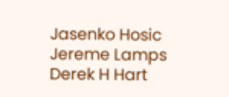Jasenko Hosic Jereme Lamps Derek H Hart